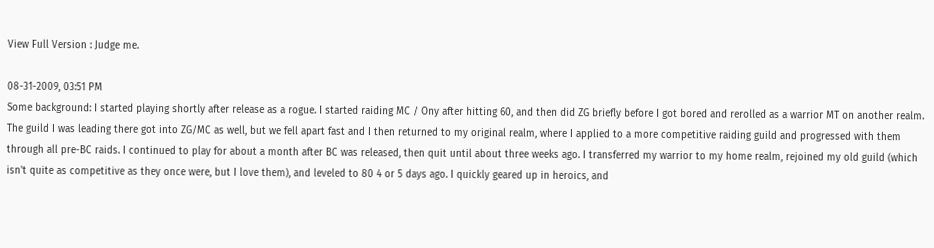View Full Version : Judge me.

08-31-2009, 03:51 PM
Some background: I started playing shortly after release as a rogue. I started raiding MC / Ony after hitting 60, and then did ZG briefly before I got bored and rerolled as a warrior MT on another realm. The guild I was leading there got into ZG/MC as well, but we fell apart fast and I then returned to my original realm, where I applied to a more competitive raiding guild and progressed with them through all pre-BC raids. I continued to play for about a month after BC was released, then quit until about three weeks ago. I transferred my warrior to my home realm, rejoined my old guild (which isn't quite as competitive as they once were, but I love them), and leveled to 80 4 or 5 days ago. I quickly geared up in heroics, and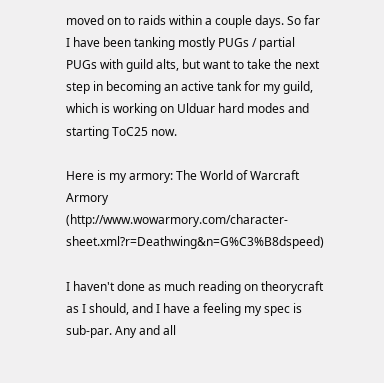moved on to raids within a couple days. So far I have been tanking mostly PUGs / partial PUGs with guild alts, but want to take the next step in becoming an active tank for my guild, which is working on Ulduar hard modes and starting ToC25 now.

Here is my armory: The World of Warcraft Armory (http://www.wowarmory.com/character-sheet.xml?r=Deathwing&n=G%C3%B8dspeed)

I haven't done as much reading on theorycraft as I should, and I have a feeling my spec is sub-par. Any and all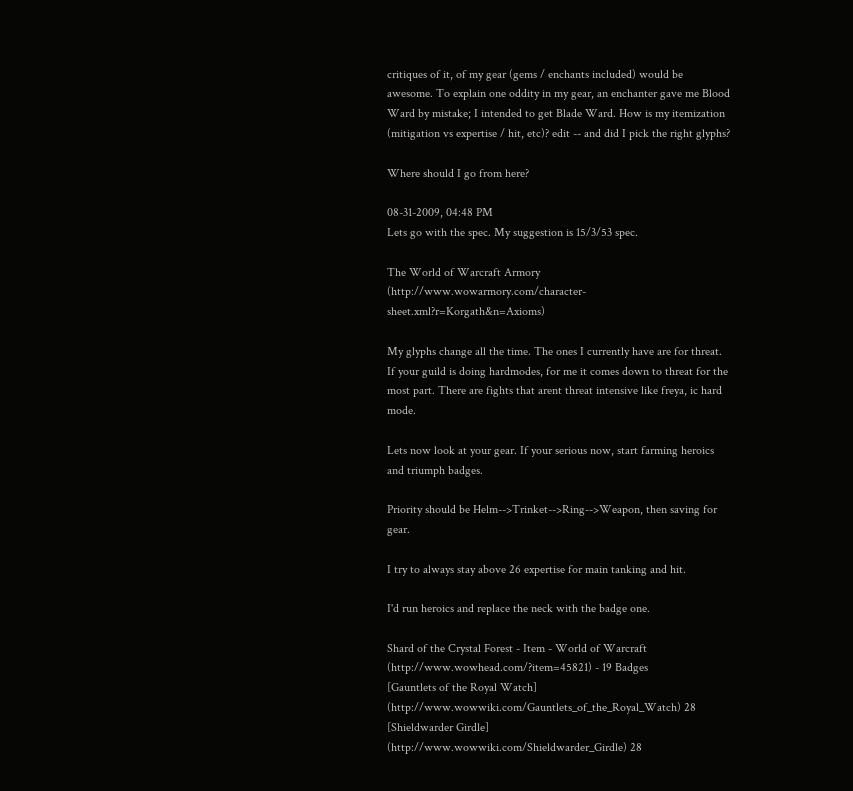critiques of it, of my gear (gems / enchants included) would be awesome. To explain one oddity in my gear, an enchanter gave me Blood Ward by mistake; I intended to get Blade Ward. How is my itemization (mitigation vs expertise / hit, etc)? edit -- and did I pick the right glyphs?

Where should I go from here?

08-31-2009, 04:48 PM
Lets go with the spec. My suggestion is 15/3/53 spec.

The World of Warcraft Armory (http://www.wowarmory.com/character-sheet.xml?r=Korgath&n=Axioms)

My glyphs change all the time. The ones I currently have are for threat. If your guild is doing hardmodes, for me it comes down to threat for the most part. There are fights that arent threat intensive like freya, ic hard mode.

Lets now look at your gear. If your serious now, start farming heroics and triumph badges.

Priority should be Helm-->Trinket-->Ring-->Weapon, then saving for gear.

I try to always stay above 26 expertise for main tanking and hit.

I'd run heroics and replace the neck with the badge one.

Shard of the Crystal Forest - Item - World of Warcraft (http://www.wowhead.com/?item=45821) - 19 Badges
[Gauntlets of the Royal Watch] (http://www.wowwiki.com/Gauntlets_of_the_Royal_Watch) 28
[Shieldwarder Girdle] (http://www.wowwiki.com/Shieldwarder_Girdle) 28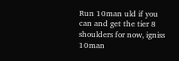Run 10man uld if you can and get the tier 8 shoulders for now, igniss 10man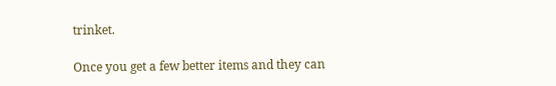trinket.

Once you get a few better items and they can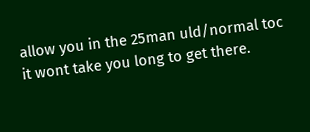allow you in the 25man uld/normal toc it wont take you long to get there.